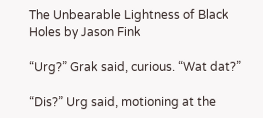The Unbearable Lightness of Black Holes by Jason Fink

“Urg?” Grak said, curious. “Wat dat?”

“Dis?” Urg said, motioning at the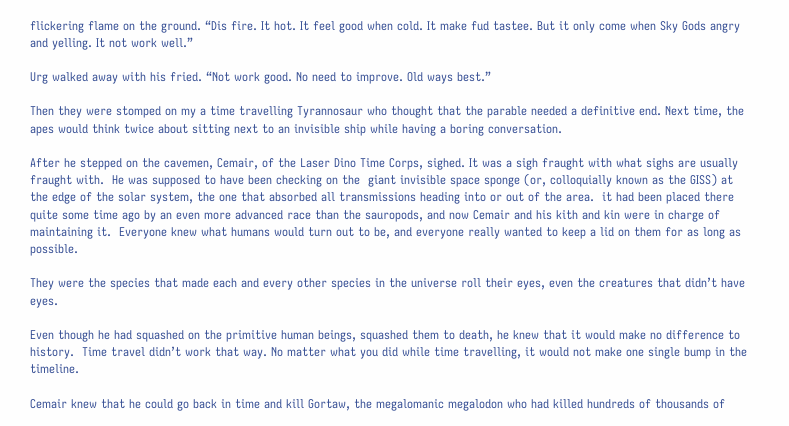flickering flame on the ground. “Dis fire. It hot. It feel good when cold. It make fud tastee. But it only come when Sky Gods angry and yelling. It not work well.”

Urg walked away with his fried. “Not work good. No need to improve. Old ways best.”

Then they were stomped on my a time travelling Tyrannosaur who thought that the parable needed a definitive end. Next time, the apes would think twice about sitting next to an invisible ship while having a boring conversation.

After he stepped on the cavemen, Cemair, of the Laser Dino Time Corps, sighed. It was a sigh fraught with what sighs are usually fraught with.  He was supposed to have been checking on the  giant invisible space sponge (or, colloquially known as the GISS) at the edge of the solar system, the one that absorbed all transmissions heading into or out of the area.  it had been placed there quite some time ago by an even more advanced race than the sauropods, and now Cemair and his kith and kin were in charge of maintaining it.  Everyone knew what humans would turn out to be, and everyone really wanted to keep a lid on them for as long as possible.

They were the species that made each and every other species in the universe roll their eyes, even the creatures that didn’t have eyes.

Even though he had squashed on the primitive human beings, squashed them to death, he knew that it would make no difference to history.  Time travel didn’t work that way. No matter what you did while time travelling, it would not make one single bump in the timeline.

Cemair knew that he could go back in time and kill Gortaw, the megalomanic megalodon who had killed hundreds of thousands of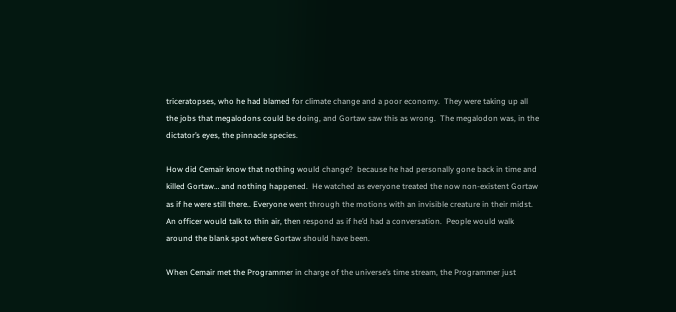triceratopses, who he had blamed for climate change and a poor economy.  They were taking up all the jobs that megalodons could be doing, and Gortaw saw this as wrong.  The megalodon was, in the dictator’s eyes, the pinnacle species.

How did Cemair know that nothing would change?  because he had personally gone back in time and killed Gortaw… and nothing happened.  He watched as everyone treated the now non-existent Gortaw as if he were still there.. Everyone went through the motions with an invisible creature in their midst.  An officer would talk to thin air, then respond as if he’d had a conversation.  People would walk around the blank spot where Gortaw should have been.

When Cemair met the Programmer in charge of the universe’s time stream, the Programmer just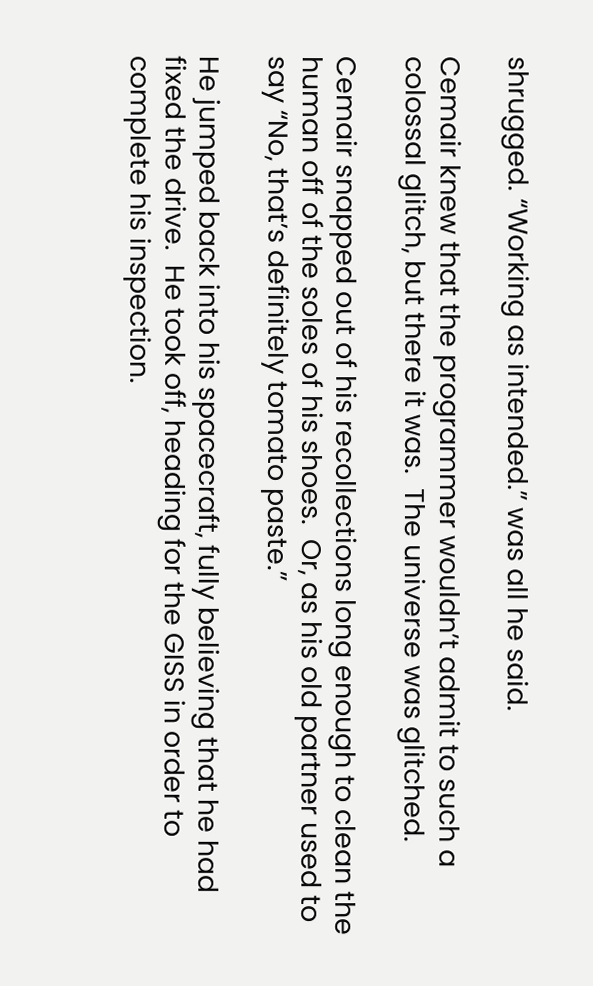shrugged. “Working as intended.” was all he said.

Cemair knew that the programmer wouldn’t admit to such a colossal glitch, but there it was.  The universe was glitched.

Cemair snapped out of his recollections long enough to clean the human off of the soles of his shoes.  Or, as his old partner used to say “No, that’s definitely tomato paste.”

He jumped back into his spacecraft, fully believing that he had fixed the drive.  He took off, heading for the GISS in order to complete his inspection.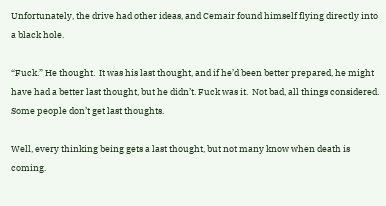Unfortunately, the drive had other ideas, and Cemair found himself flying directly into a black hole.

“Fuck.” He thought.  It was his last thought, and if he’d been better prepared, he might have had a better last thought, but he didn’t. Fuck was it.  Not bad, all things considered. Some people don’t get last thoughts.

Well, every thinking being gets a last thought, but not many know when death is coming.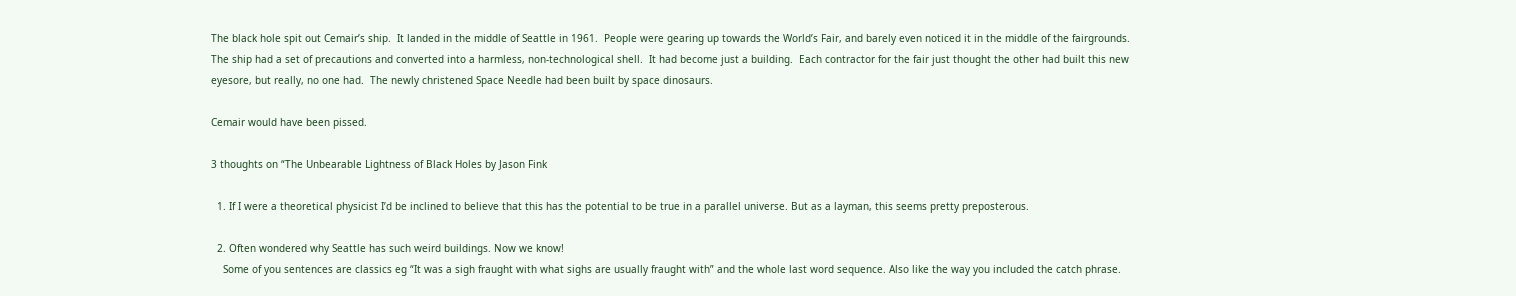The black hole spit out Cemair’s ship.  It landed in the middle of Seattle in 1961.  People were gearing up towards the World’s Fair, and barely even noticed it in the middle of the fairgrounds.  The ship had a set of precautions and converted into a harmless, non-technological shell.  It had become just a building.  Each contractor for the fair just thought the other had built this new eyesore, but really, no one had.  The newly christened Space Needle had been built by space dinosaurs.

Cemair would have been pissed.

3 thoughts on “The Unbearable Lightness of Black Holes by Jason Fink

  1. If I were a theoretical physicist I’d be inclined to believe that this has the potential to be true in a parallel universe. But as a layman, this seems pretty preposterous.

  2. Often wondered why Seattle has such weird buildings. Now we know!
    Some of you sentences are classics eg “It was a sigh fraught with what sighs are usually fraught with” and the whole last word sequence. Also like the way you included the catch phrase.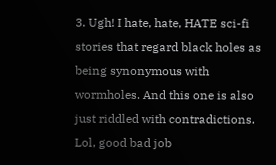3. Ugh! I hate, hate, HATE sci-fi stories that regard black holes as being synonymous with wormholes. And this one is also just riddled with contradictions. Lol, good bad job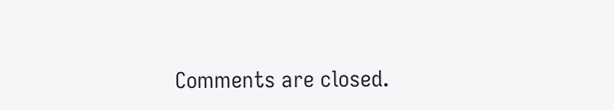Comments are closed.